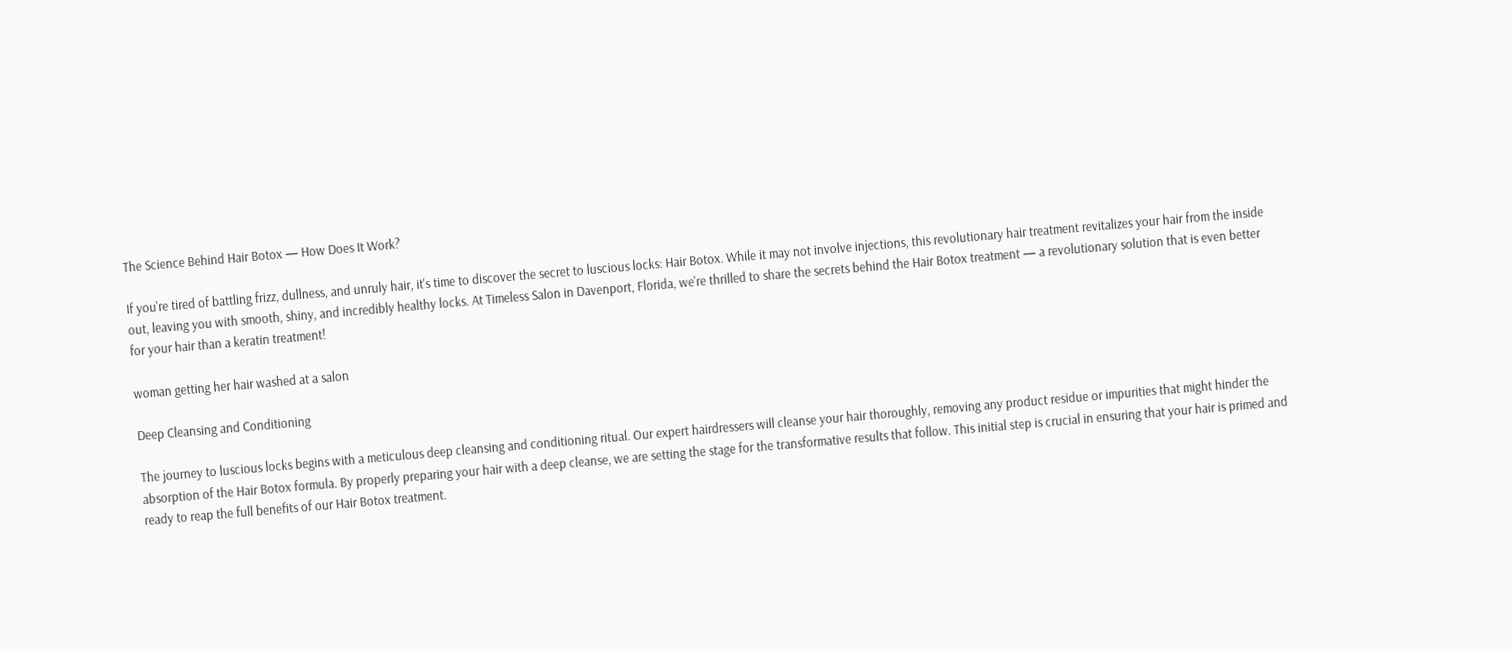The Science Behind Hair Botox — How Does It Work?

If you're tired of battling frizz, dullness, and unruly hair, it's time to discover the secret to luscious locks: Hair Botox. While it may not involve injections, this revolutionary hair treatment revitalizes your hair from the inside out, leaving you with smooth, shiny, and incredibly healthy locks. At Timeless Salon in Davenport, Florida, we're thrilled to share the secrets behind the Hair Botox treatment — a revolutionary solution that is even better for your hair than a keratin treatment!

woman getting her hair washed at a salon

Deep Cleansing and Conditioning

The journey to luscious locks begins with a meticulous deep cleansing and conditioning ritual. Our expert hairdressers will cleanse your hair thoroughly, removing any product residue or impurities that might hinder the absorption of the Hair Botox formula. By properly preparing your hair with a deep cleanse, we are setting the stage for the transformative results that follow. This initial step is crucial in ensuring that your hair is primed and ready to reap the full benefits of our Hair Botox treatment.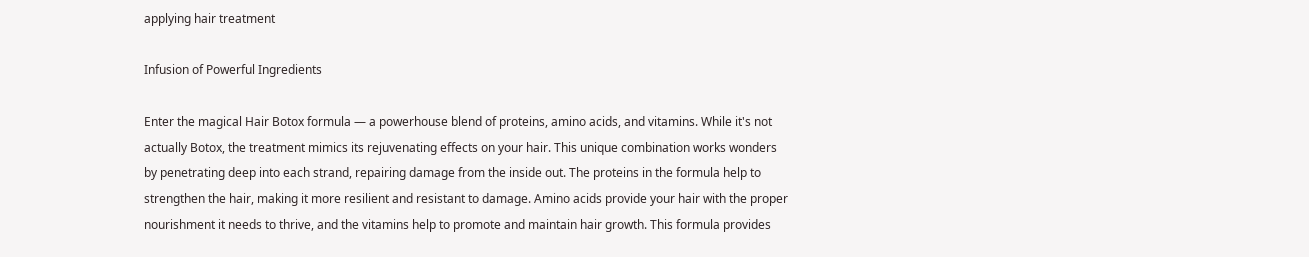applying hair treatment

Infusion of Powerful Ingredients

Enter the magical Hair Botox formula — a powerhouse blend of proteins, amino acids, and vitamins. While it's not actually Botox, the treatment mimics its rejuvenating effects on your hair. This unique combination works wonders by penetrating deep into each strand, repairing damage from the inside out. The proteins in the formula help to strengthen the hair, making it more resilient and resistant to damage. Amino acids provide your hair with the proper nourishment it needs to thrive, and the vitamins help to promote and maintain hair growth. This formula provides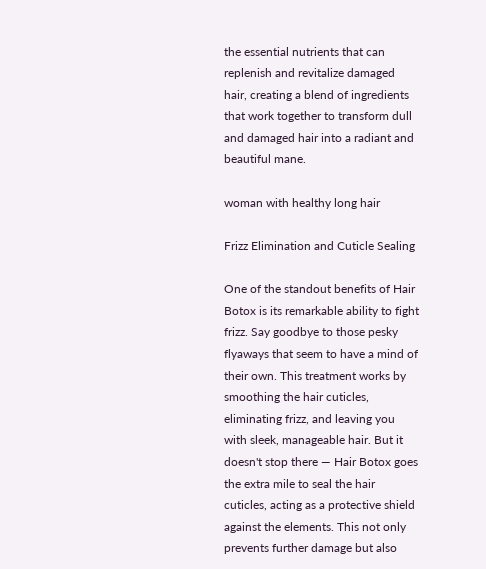the essential nutrients that can replenish and revitalize damaged hair, creating a blend of ingredients that work together to transform dull and damaged hair into a radiant and beautiful mane.

woman with healthy long hair

Frizz Elimination and Cuticle Sealing

One of the standout benefits of Hair Botox is its remarkable ability to fight frizz. Say goodbye to those pesky flyaways that seem to have a mind of their own. This treatment works by smoothing the hair cuticles, eliminating frizz, and leaving you with sleek, manageable hair. But it doesn't stop there — Hair Botox goes the extra mile to seal the hair cuticles, acting as a protective shield against the elements. This not only prevents further damage but also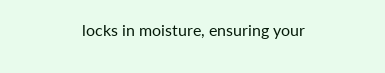locks in moisture, ensuring your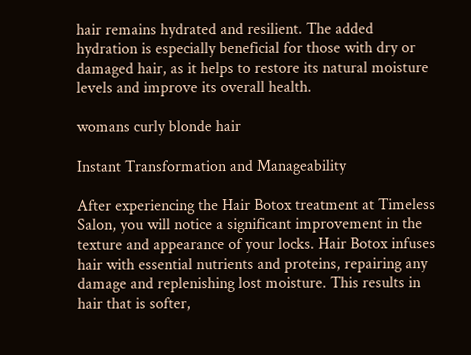hair remains hydrated and resilient. The added hydration is especially beneficial for those with dry or damaged hair, as it helps to restore its natural moisture levels and improve its overall health.

womans curly blonde hair

Instant Transformation and Manageability

After experiencing the Hair Botox treatment at Timeless Salon, you will notice a significant improvement in the texture and appearance of your locks. Hair Botox infuses hair with essential nutrients and proteins, repairing any damage and replenishing lost moisture. This results in hair that is softer,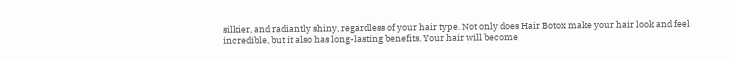silkier, and radiantly shiny, regardless of your hair type. Not only does Hair Botox make your hair look and feel incredible, but it also has long-lasting benefits. Your hair will become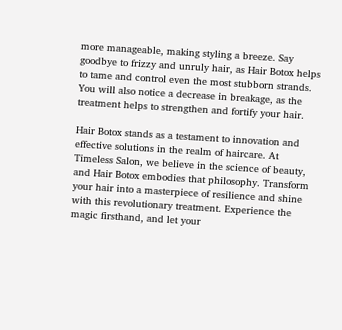more manageable, making styling a breeze. Say goodbye to frizzy and unruly hair, as Hair Botox helps to tame and control even the most stubborn strands. You will also notice a decrease in breakage, as the treatment helps to strengthen and fortify your hair.

Hair Botox stands as a testament to innovation and effective solutions in the realm of haircare. At Timeless Salon, we believe in the science of beauty, and Hair Botox embodies that philosophy. Transform your hair into a masterpiece of resilience and shine with this revolutionary treatment. Experience the magic firsthand, and let your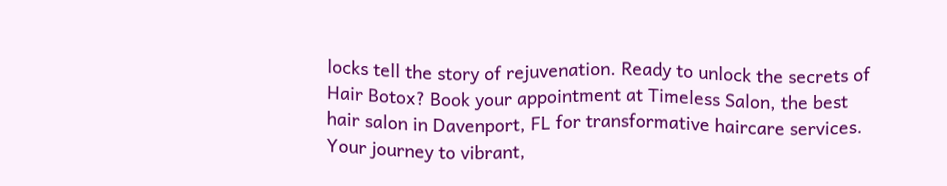locks tell the story of rejuvenation. Ready to unlock the secrets of Hair Botox? Book your appointment at Timeless Salon, the best hair salon in Davenport, FL for transformative haircare services. Your journey to vibrant,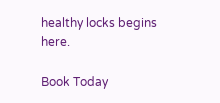healthy locks begins here.

Book Today